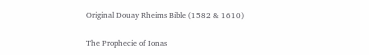Original Douay Rheims Bible (1582 & 1610)

The Prophecie of Ionas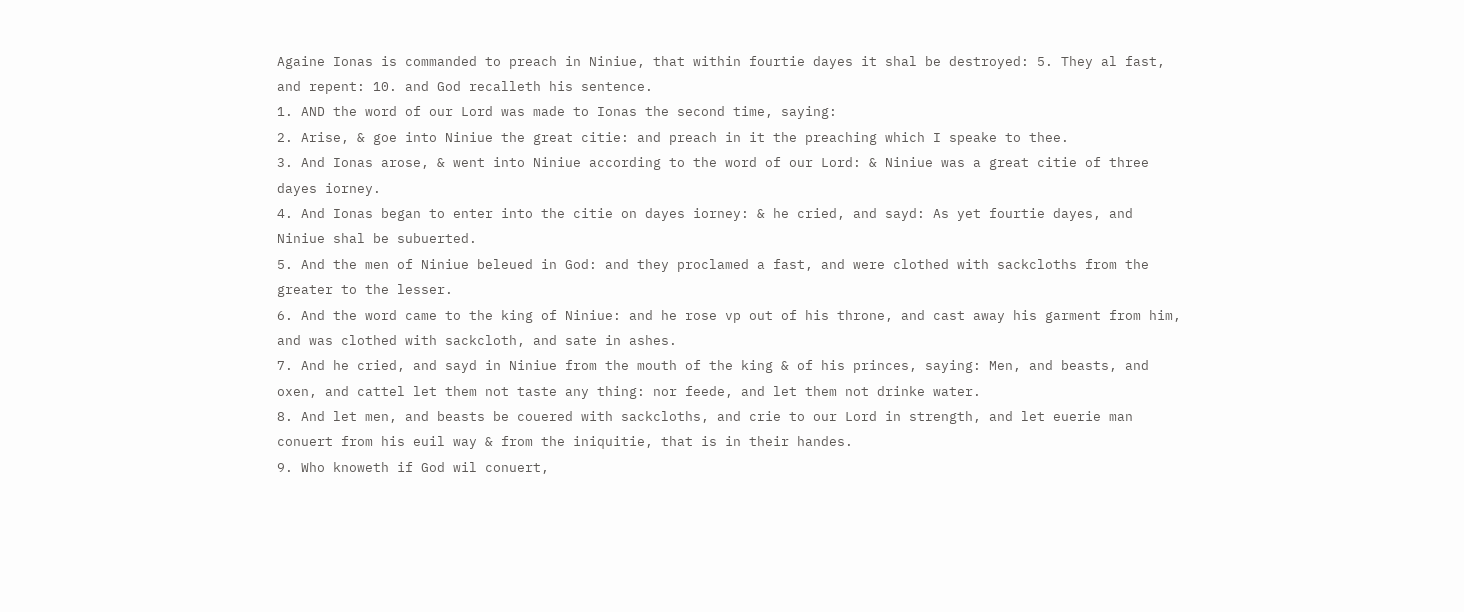Againe Ionas is commanded to preach in Niniue, that within fourtie dayes it shal be destroyed: 5. They al fast, and repent: 10. and God recalleth his sentence.
1. AND the word of our Lord was made to Ionas the second time, saying:
2. Arise, & goe into Niniue the great citie: and preach in it the preaching which I speake to thee.
3. And Ionas arose, & went into Niniue according to the word of our Lord: & Niniue was a great citie of three dayes iorney.
4. And Ionas began to enter into the citie on dayes iorney: & he cried, and sayd: As yet fourtie dayes, and Niniue shal be subuerted.
5. And the men of Niniue beleued in God: and they proclamed a fast, and were clothed with sackcloths from the greater to the lesser.
6. And the word came to the king of Niniue: and he rose vp out of his throne, and cast away his garment from him, and was clothed with sackcloth, and sate in ashes.
7. And he cried, and sayd in Niniue from the mouth of the king & of his princes, saying: Men, and beasts, and oxen, and cattel let them not taste any thing: nor feede, and let them not drinke water.
8. And let men, and beasts be couered with sackcloths, and crie to our Lord in strength, and let euerie man conuert from his euil way & from the iniquitie, that is in their handes.
9. Who knoweth if God wil conuert,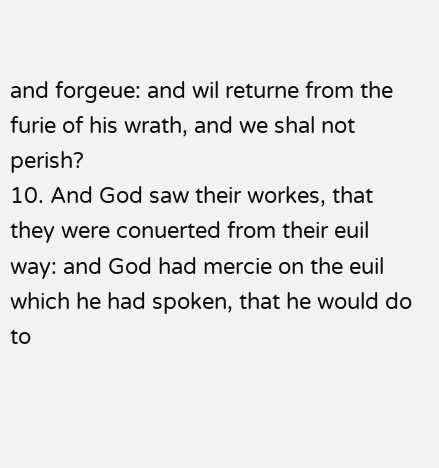and forgeue: and wil returne from the furie of his wrath, and we shal not perish?
10. And God saw their workes, that they were conuerted from their euil way: and God had mercie on the euil which he had spoken, that he would do to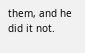them, and he did it not.